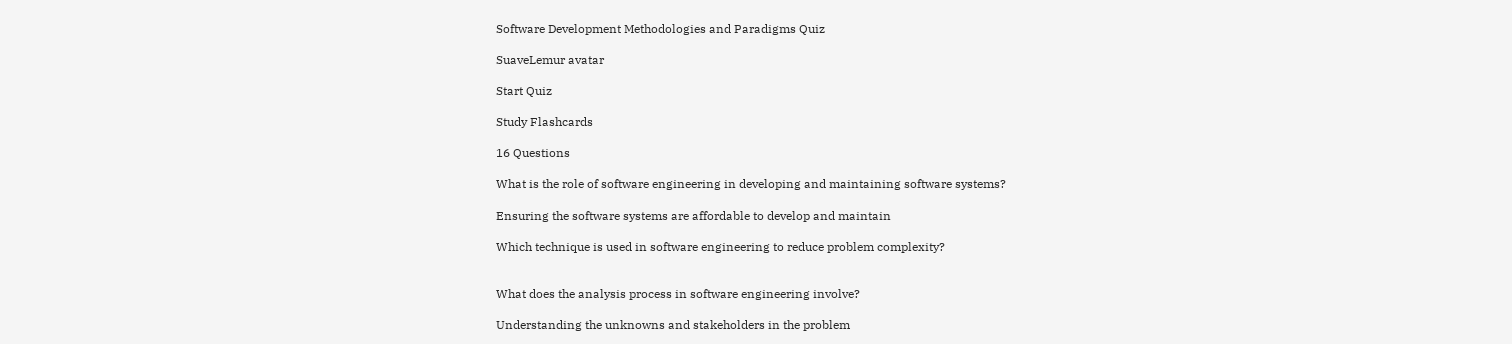Software Development Methodologies and Paradigms Quiz

SuaveLemur avatar

Start Quiz

Study Flashcards

16 Questions

What is the role of software engineering in developing and maintaining software systems?

Ensuring the software systems are affordable to develop and maintain

Which technique is used in software engineering to reduce problem complexity?


What does the analysis process in software engineering involve?

Understanding the unknowns and stakeholders in the problem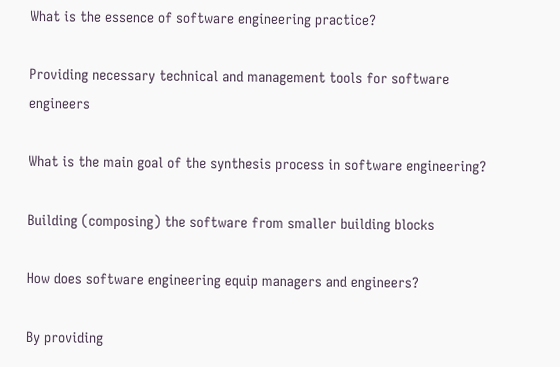What is the essence of software engineering practice?

Providing necessary technical and management tools for software engineers

What is the main goal of the synthesis process in software engineering?

Building (composing) the software from smaller building blocks

How does software engineering equip managers and engineers?

By providing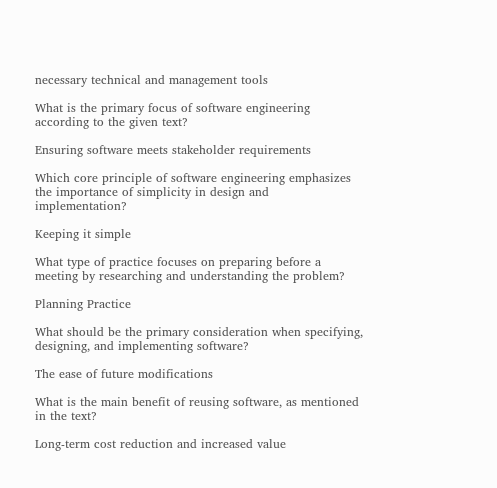necessary technical and management tools

What is the primary focus of software engineering according to the given text?

Ensuring software meets stakeholder requirements

Which core principle of software engineering emphasizes the importance of simplicity in design and implementation?

Keeping it simple

What type of practice focuses on preparing before a meeting by researching and understanding the problem?

Planning Practice

What should be the primary consideration when specifying, designing, and implementing software?

The ease of future modifications

What is the main benefit of reusing software, as mentioned in the text?

Long-term cost reduction and increased value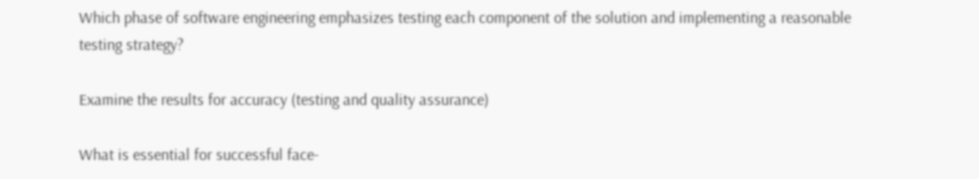Which phase of software engineering emphasizes testing each component of the solution and implementing a reasonable testing strategy?

Examine the results for accuracy (testing and quality assurance)

What is essential for successful face-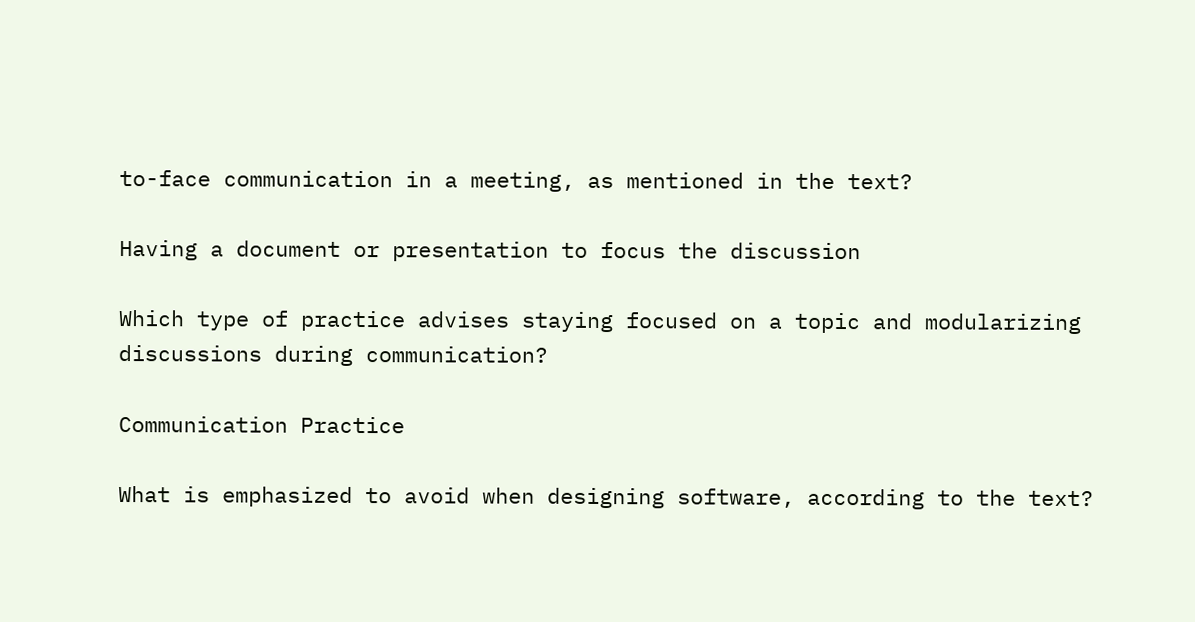to-face communication in a meeting, as mentioned in the text?

Having a document or presentation to focus the discussion

Which type of practice advises staying focused on a topic and modularizing discussions during communication?

Communication Practice

What is emphasized to avoid when designing software, according to the text?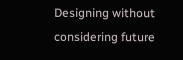Designing without considering future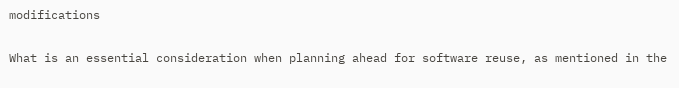modifications

What is an essential consideration when planning ahead for software reuse, as mentioned in the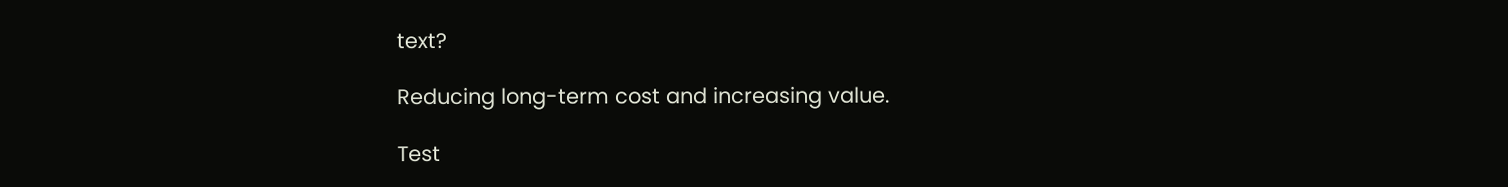text?

Reducing long-term cost and increasing value.

Test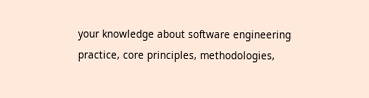your knowledge about software engineering practice, core principles, methodologies,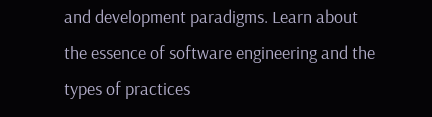and development paradigms. Learn about the essence of software engineering and the types of practices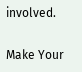involved.

Make Your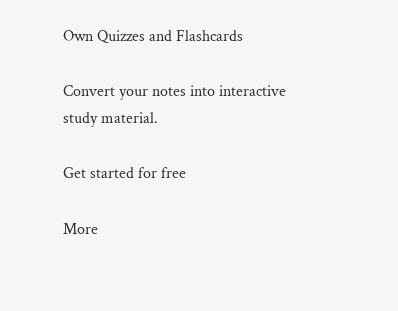Own Quizzes and Flashcards

Convert your notes into interactive study material.

Get started for free

More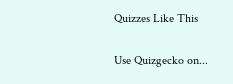Quizzes Like This

Use Quizgecko on...